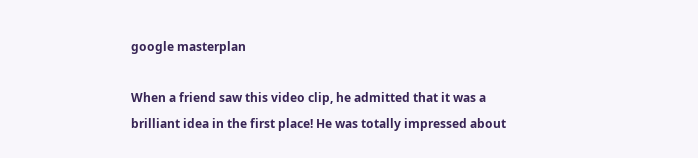google masterplan

When a friend saw this video clip, he admitted that it was a brilliant idea in the first place! He was totally impressed about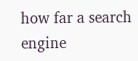how far a search engine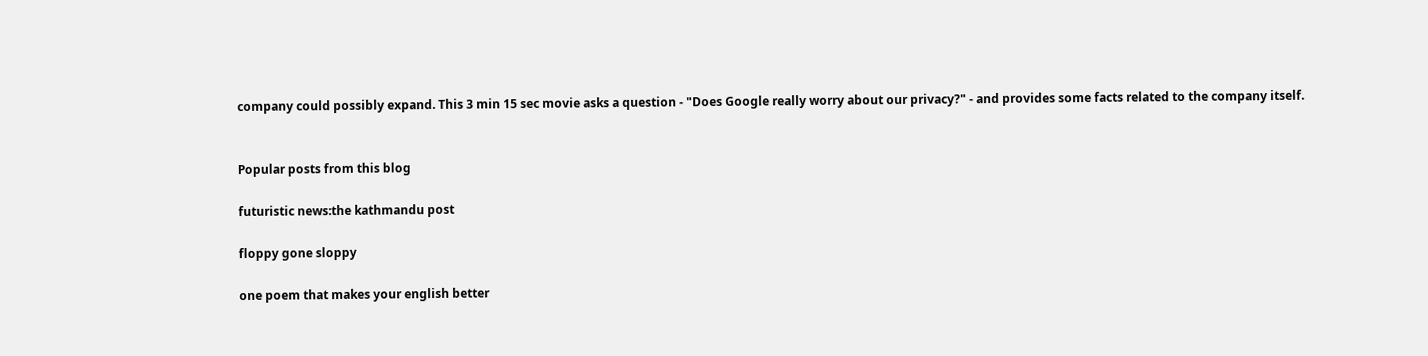company could possibly expand. This 3 min 15 sec movie asks a question - "Does Google really worry about our privacy?" - and provides some facts related to the company itself.


Popular posts from this blog

futuristic news:the kathmandu post

floppy gone sloppy

one poem that makes your english better